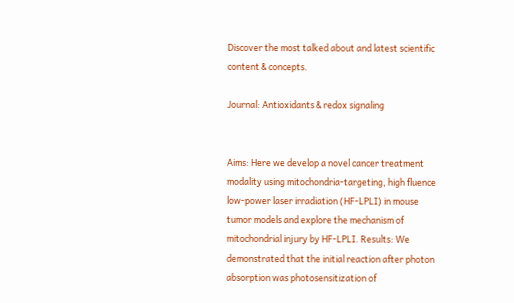Discover the most talked about and latest scientific content & concepts.

Journal: Antioxidants & redox signaling


Aims: Here we develop a novel cancer treatment modality using mitochondria-targeting, high fluence low-power laser irradiation (HF-LPLI) in mouse tumor models and explore the mechanism of mitochondrial injury by HF-LPLI. Results: We demonstrated that the initial reaction after photon absorption was photosensitization of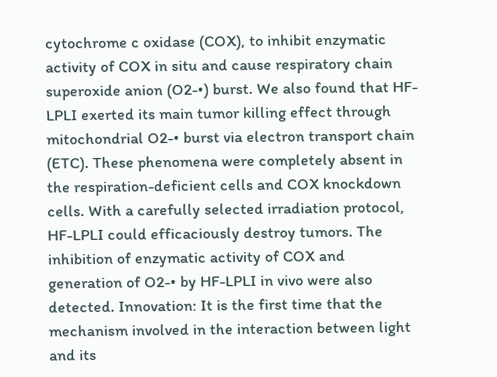cytochrome c oxidase (COX), to inhibit enzymatic activity of COX in situ and cause respiratory chain superoxide anion (O2-•) burst. We also found that HF-LPLI exerted its main tumor killing effect through mitochondrial O2-• burst via electron transport chain (ETC). These phenomena were completely absent in the respiration-deficient cells and COX knockdown cells. With a carefully selected irradiation protocol, HF-LPLI could efficaciously destroy tumors. The inhibition of enzymatic activity of COX and generation of O2-• by HF-LPLI in vivo were also detected. Innovation: It is the first time that the mechanism involved in the interaction between light and its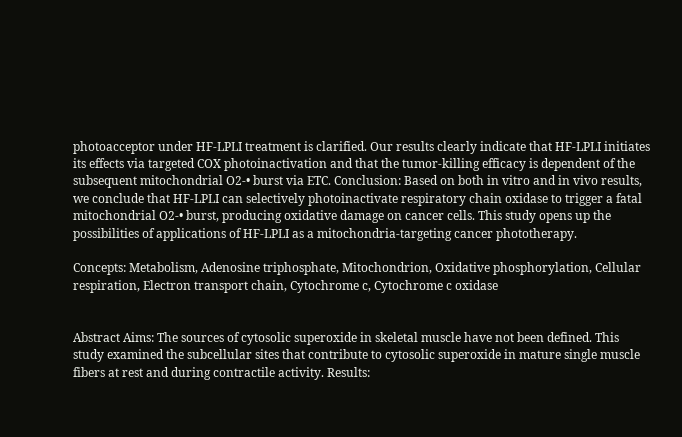photoacceptor under HF-LPLI treatment is clarified. Our results clearly indicate that HF-LPLI initiates its effects via targeted COX photoinactivation and that the tumor-killing efficacy is dependent of the subsequent mitochondrial O2-• burst via ETC. Conclusion: Based on both in vitro and in vivo results, we conclude that HF-LPLI can selectively photoinactivate respiratory chain oxidase to trigger a fatal mitochondrial O2-• burst, producing oxidative damage on cancer cells. This study opens up the possibilities of applications of HF-LPLI as a mitochondria-targeting cancer phototherapy.

Concepts: Metabolism, Adenosine triphosphate, Mitochondrion, Oxidative phosphorylation, Cellular respiration, Electron transport chain, Cytochrome c, Cytochrome c oxidase


Abstract Aims: The sources of cytosolic superoxide in skeletal muscle have not been defined. This study examined the subcellular sites that contribute to cytosolic superoxide in mature single muscle fibers at rest and during contractile activity. Results: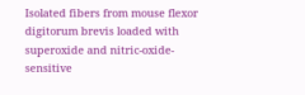Isolated fibers from mouse flexor digitorum brevis loaded with superoxide and nitric-oxide-sensitive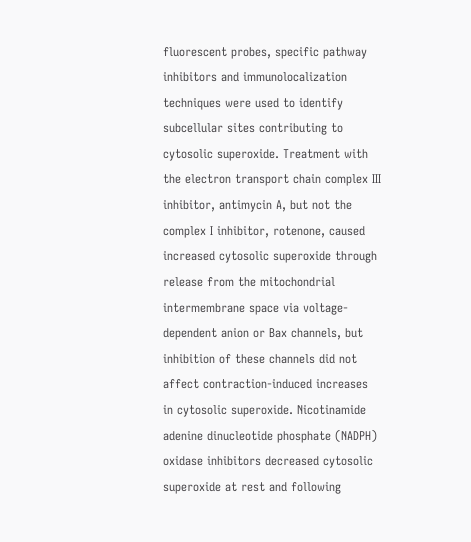fluorescent probes, specific pathway inhibitors and immunolocalization techniques were used to identify subcellular sites contributing to cytosolic superoxide. Treatment with the electron transport chain complex III inhibitor, antimycin A, but not the complex I inhibitor, rotenone, caused increased cytosolic superoxide through release from the mitochondrial intermembrane space via voltage-dependent anion or Bax channels, but inhibition of these channels did not affect contraction-induced increases in cytosolic superoxide. Nicotinamide adenine dinucleotide phosphate (NADPH) oxidase inhibitors decreased cytosolic superoxide at rest and following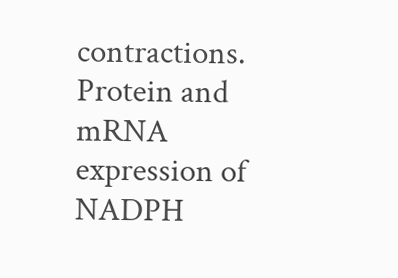contractions. Protein and mRNA expression of NADPH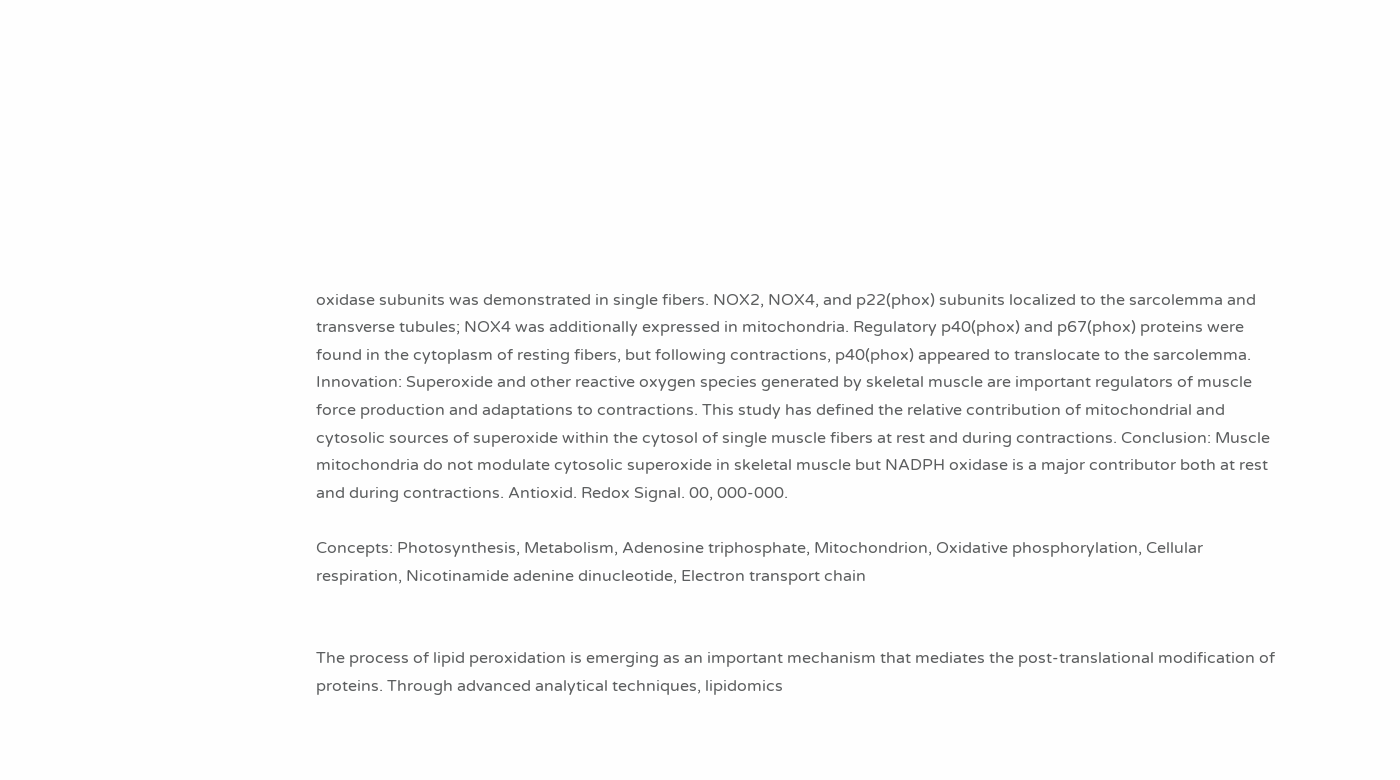oxidase subunits was demonstrated in single fibers. NOX2, NOX4, and p22(phox) subunits localized to the sarcolemma and transverse tubules; NOX4 was additionally expressed in mitochondria. Regulatory p40(phox) and p67(phox) proteins were found in the cytoplasm of resting fibers, but following contractions, p40(phox) appeared to translocate to the sarcolemma. Innovation: Superoxide and other reactive oxygen species generated by skeletal muscle are important regulators of muscle force production and adaptations to contractions. This study has defined the relative contribution of mitochondrial and cytosolic sources of superoxide within the cytosol of single muscle fibers at rest and during contractions. Conclusion: Muscle mitochondria do not modulate cytosolic superoxide in skeletal muscle but NADPH oxidase is a major contributor both at rest and during contractions. Antioxid. Redox Signal. 00, 000-000.

Concepts: Photosynthesis, Metabolism, Adenosine triphosphate, Mitochondrion, Oxidative phosphorylation, Cellular respiration, Nicotinamide adenine dinucleotide, Electron transport chain


The process of lipid peroxidation is emerging as an important mechanism that mediates the post-translational modification of proteins. Through advanced analytical techniques, lipidomics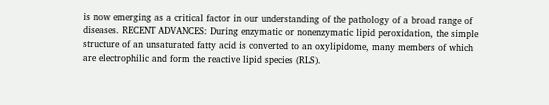is now emerging as a critical factor in our understanding of the pathology of a broad range of diseases. RECENT ADVANCES: During enzymatic or nonenzymatic lipid peroxidation, the simple structure of an unsaturated fatty acid is converted to an oxylipidome, many members of which are electrophilic and form the reactive lipid species (RLS).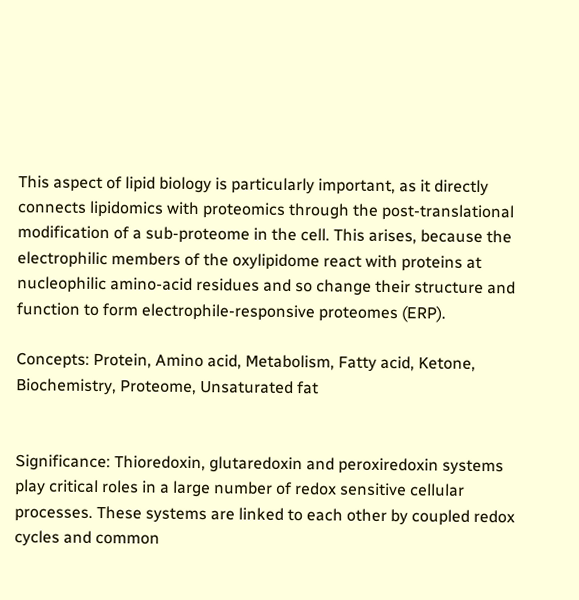This aspect of lipid biology is particularly important, as it directly connects lipidomics with proteomics through the post-translational modification of a sub-proteome in the cell. This arises, because the electrophilic members of the oxylipidome react with proteins at nucleophilic amino-acid residues and so change their structure and function to form electrophile-responsive proteomes (ERP).

Concepts: Protein, Amino acid, Metabolism, Fatty acid, Ketone, Biochemistry, Proteome, Unsaturated fat


Significance: Thioredoxin, glutaredoxin and peroxiredoxin systems play critical roles in a large number of redox sensitive cellular processes. These systems are linked to each other by coupled redox cycles and common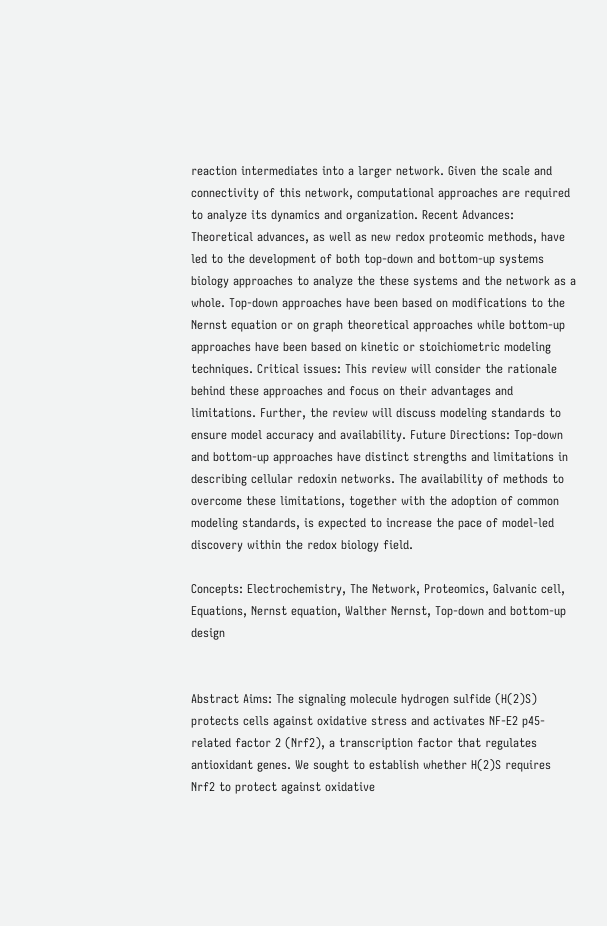reaction intermediates into a larger network. Given the scale and connectivity of this network, computational approaches are required to analyze its dynamics and organization. Recent Advances: Theoretical advances, as well as new redox proteomic methods, have led to the development of both top-down and bottom-up systems biology approaches to analyze the these systems and the network as a whole. Top-down approaches have been based on modifications to the Nernst equation or on graph theoretical approaches while bottom-up approaches have been based on kinetic or stoichiometric modeling techniques. Critical issues: This review will consider the rationale behind these approaches and focus on their advantages and limitations. Further, the review will discuss modeling standards to ensure model accuracy and availability. Future Directions: Top-down and bottom-up approaches have distinct strengths and limitations in describing cellular redoxin networks. The availability of methods to overcome these limitations, together with the adoption of common modeling standards, is expected to increase the pace of model-led discovery within the redox biology field.

Concepts: Electrochemistry, The Network, Proteomics, Galvanic cell, Equations, Nernst equation, Walther Nernst, Top-down and bottom-up design


Abstract Aims: The signaling molecule hydrogen sulfide (H(2)S) protects cells against oxidative stress and activates NF-E2 p45-related factor 2 (Nrf2), a transcription factor that regulates antioxidant genes. We sought to establish whether H(2)S requires Nrf2 to protect against oxidative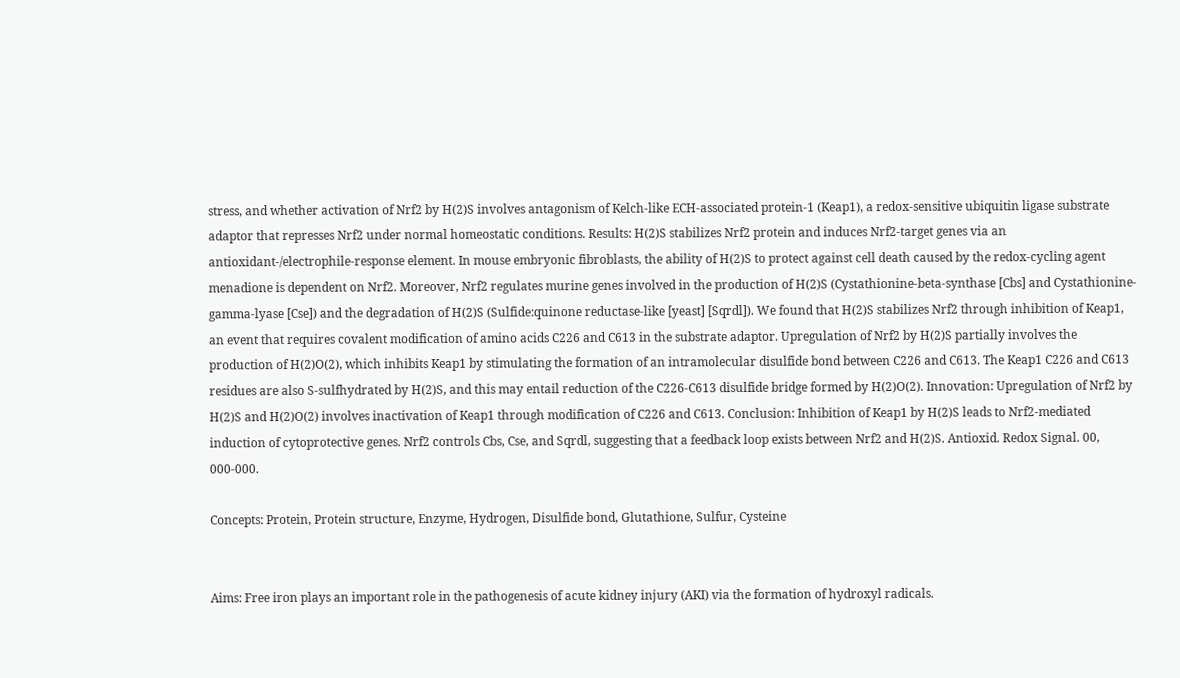stress, and whether activation of Nrf2 by H(2)S involves antagonism of Kelch-like ECH-associated protein-1 (Keap1), a redox-sensitive ubiquitin ligase substrate adaptor that represses Nrf2 under normal homeostatic conditions. Results: H(2)S stabilizes Nrf2 protein and induces Nrf2-target genes via an antioxidant-/electrophile-response element. In mouse embryonic fibroblasts, the ability of H(2)S to protect against cell death caused by the redox-cycling agent menadione is dependent on Nrf2. Moreover, Nrf2 regulates murine genes involved in the production of H(2)S (Cystathionine-beta-synthase [Cbs] and Cystathionine-gamma-lyase [Cse]) and the degradation of H(2)S (Sulfide:quinone reductase-like [yeast] [Sqrdl]). We found that H(2)S stabilizes Nrf2 through inhibition of Keap1, an event that requires covalent modification of amino acids C226 and C613 in the substrate adaptor. Upregulation of Nrf2 by H(2)S partially involves the production of H(2)O(2), which inhibits Keap1 by stimulating the formation of an intramolecular disulfide bond between C226 and C613. The Keap1 C226 and C613 residues are also S-sulfhydrated by H(2)S, and this may entail reduction of the C226-C613 disulfide bridge formed by H(2)O(2). Innovation: Upregulation of Nrf2 by H(2)S and H(2)O(2) involves inactivation of Keap1 through modification of C226 and C613. Conclusion: Inhibition of Keap1 by H(2)S leads to Nrf2-mediated induction of cytoprotective genes. Nrf2 controls Cbs, Cse, and Sqrdl, suggesting that a feedback loop exists between Nrf2 and H(2)S. Antioxid. Redox Signal. 00, 000-000.

Concepts: Protein, Protein structure, Enzyme, Hydrogen, Disulfide bond, Glutathione, Sulfur, Cysteine


Aims: Free iron plays an important role in the pathogenesis of acute kidney injury (AKI) via the formation of hydroxyl radicals.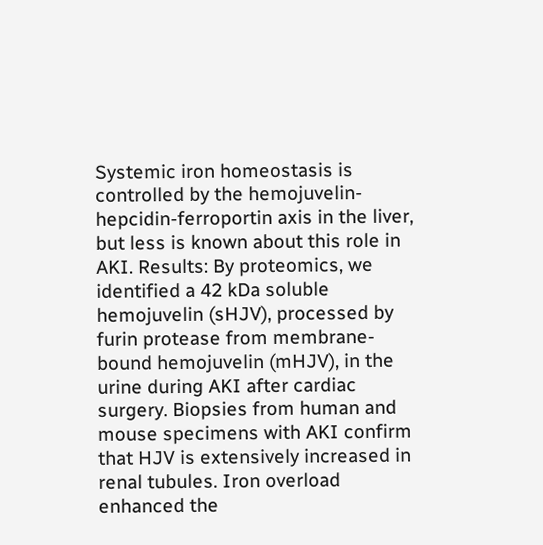Systemic iron homeostasis is controlled by the hemojuvelin-hepcidin-ferroportin axis in the liver, but less is known about this role in AKI. Results: By proteomics, we identified a 42 kDa soluble hemojuvelin (sHJV), processed by furin protease from membrane-bound hemojuvelin (mHJV), in the urine during AKI after cardiac surgery. Biopsies from human and mouse specimens with AKI confirm that HJV is extensively increased in renal tubules. Iron overload enhanced the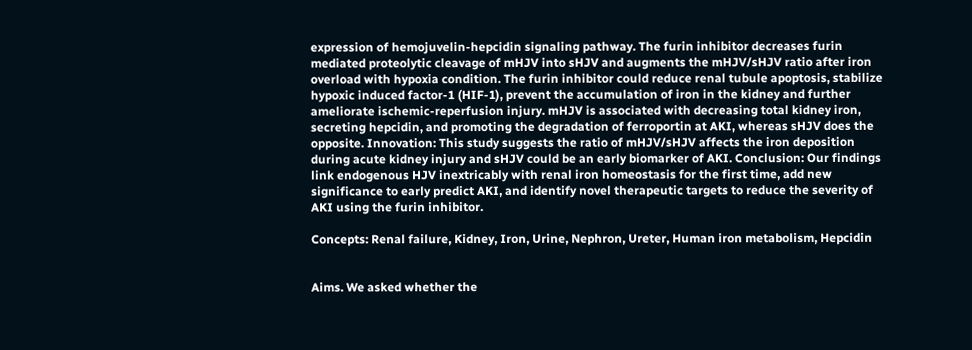expression of hemojuvelin-hepcidin signaling pathway. The furin inhibitor decreases furin mediated proteolytic cleavage of mHJV into sHJV and augments the mHJV/sHJV ratio after iron overload with hypoxia condition. The furin inhibitor could reduce renal tubule apoptosis, stabilize hypoxic induced factor-1 (HIF-1), prevent the accumulation of iron in the kidney and further ameliorate ischemic-reperfusion injury. mHJV is associated with decreasing total kidney iron, secreting hepcidin, and promoting the degradation of ferroportin at AKI, whereas sHJV does the opposite. Innovation: This study suggests the ratio of mHJV/sHJV affects the iron deposition during acute kidney injury and sHJV could be an early biomarker of AKI. Conclusion: Our findings link endogenous HJV inextricably with renal iron homeostasis for the first time, add new significance to early predict AKI, and identify novel therapeutic targets to reduce the severity of AKI using the furin inhibitor.

Concepts: Renal failure, Kidney, Iron, Urine, Nephron, Ureter, Human iron metabolism, Hepcidin


Aims. We asked whether the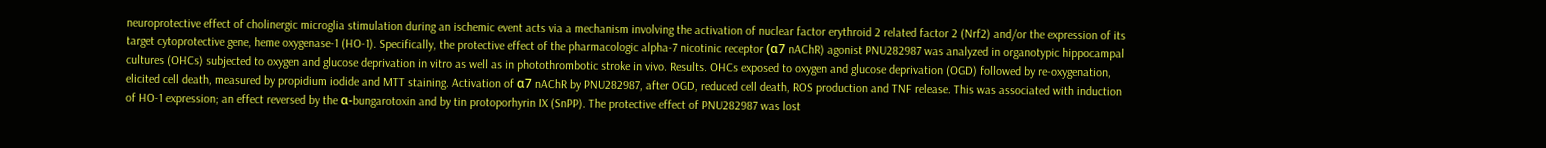neuroprotective effect of cholinergic microglia stimulation during an ischemic event acts via a mechanism involving the activation of nuclear factor erythroid 2 related factor 2 (Nrf2) and/or the expression of its target cytoprotective gene, heme oxygenase-1 (HO-1). Specifically, the protective effect of the pharmacologic alpha-7 nicotinic receptor (α7 nAChR) agonist PNU282987 was analyzed in organotypic hippocampal cultures (OHCs) subjected to oxygen and glucose deprivation in vitro as well as in photothrombotic stroke in vivo. Results. OHCs exposed to oxygen and glucose deprivation (OGD) followed by re-oxygenation, elicited cell death, measured by propidium iodide and MTT staining. Activation of α7 nAChR by PNU282987, after OGD, reduced cell death, ROS production and TNF release. This was associated with induction of HO-1 expression; an effect reversed by the α-bungarotoxin and by tin protoporhyrin IX (SnPP). The protective effect of PNU282987 was lost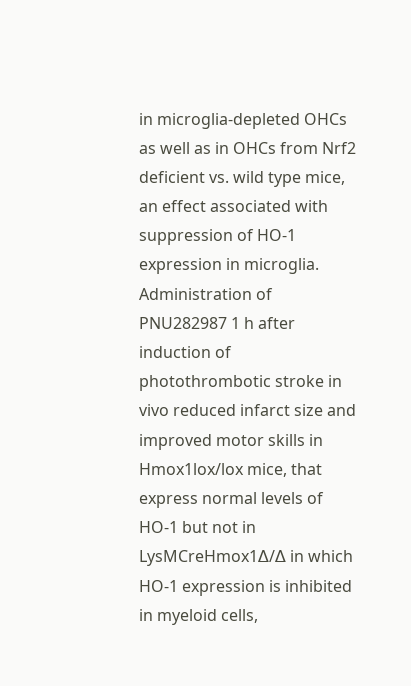in microglia-depleted OHCs as well as in OHCs from Nrf2 deficient vs. wild type mice, an effect associated with suppression of HO-1 expression in microglia. Administration of PNU282987 1 h after induction of photothrombotic stroke in vivo reduced infarct size and improved motor skills in Hmox1lox/lox mice, that express normal levels of HO-1 but not in LysMCreHmox1∆/∆ in which HO-1 expression is inhibited in myeloid cells,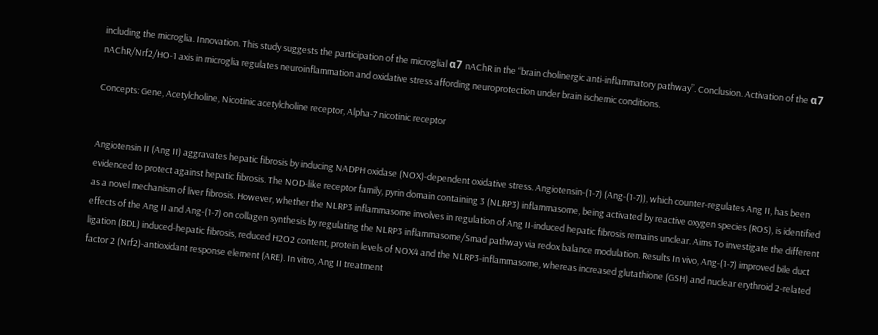including the microglia. Innovation. This study suggests the participation of the microglial α7 nAChR in the “brain cholinergic anti-inflammatory pathway”. Conclusion. Activation of the α7 nAChR/Nrf2/HO-1 axis in microglia regulates neuroinflammation and oxidative stress affording neuroprotection under brain ischemic conditions.

Concepts: Gene, Acetylcholine, Nicotinic acetylcholine receptor, Alpha-7 nicotinic receptor


Angiotensin II (Ang II) aggravates hepatic fibrosis by inducing NADPH oxidase (NOX)-dependent oxidative stress. Angiotensin-(1-7) (Ang-(1-7)), which counter-regulates Ang II, has been evidenced to protect against hepatic fibrosis. The NOD-like receptor family, pyrin domain containing 3 (NLRP3) inflammasome, being activated by reactive oxygen species (ROS), is identified as a novel mechanism of liver fibrosis. However, whether the NLRP3 inflammasome involves in regulation of Ang II-induced hepatic fibrosis remains unclear. Aims To investigate the different effects of the Ang II and Ang-(1-7) on collagen synthesis by regulating the NLRP3 inflammasome/Smad pathway via redox balance modulation. Results In vivo, Ang-(1-7) improved bile duct ligation (BDL) induced-hepatic fibrosis, reduced H2O2 content, protein levels of NOX4 and the NLRP3-inflammasome, whereas increased glutathione (GSH) and nuclear erythroid 2-related factor 2 (Nrf2)-antioxidant response element (ARE). In vitro, Ang II treatment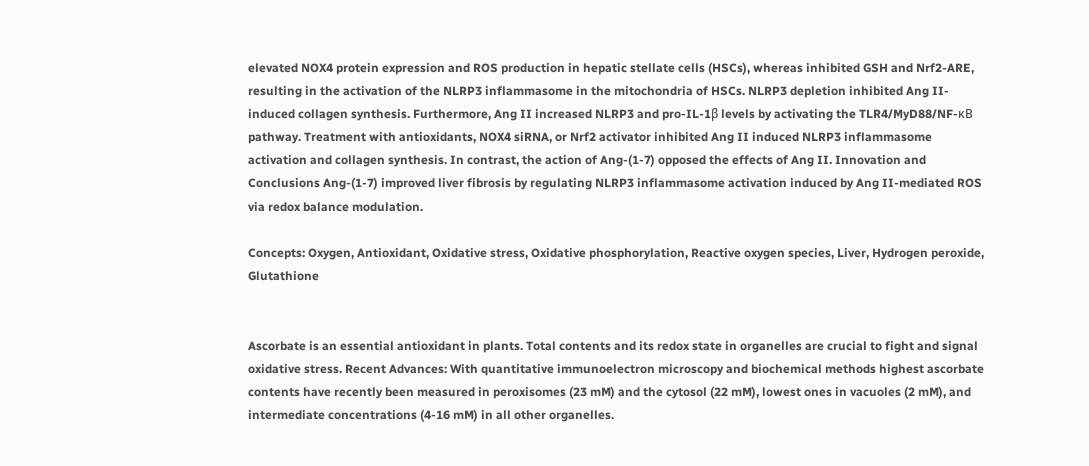elevated NOX4 protein expression and ROS production in hepatic stellate cells (HSCs), whereas inhibited GSH and Nrf2-ARE, resulting in the activation of the NLRP3 inflammasome in the mitochondria of HSCs. NLRP3 depletion inhibited Ang II-induced collagen synthesis. Furthermore, Ang II increased NLRP3 and pro-IL-1β levels by activating the TLR4/MyD88/NF-κB pathway. Treatment with antioxidants, NOX4 siRNA, or Nrf2 activator inhibited Ang II induced NLRP3 inflammasome activation and collagen synthesis. In contrast, the action of Ang-(1-7) opposed the effects of Ang II. Innovation and Conclusions Ang-(1-7) improved liver fibrosis by regulating NLRP3 inflammasome activation induced by Ang II-mediated ROS via redox balance modulation.

Concepts: Oxygen, Antioxidant, Oxidative stress, Oxidative phosphorylation, Reactive oxygen species, Liver, Hydrogen peroxide, Glutathione


Ascorbate is an essential antioxidant in plants. Total contents and its redox state in organelles are crucial to fight and signal oxidative stress. Recent Advances: With quantitative immunoelectron microscopy and biochemical methods highest ascorbate contents have recently been measured in peroxisomes (23 mM) and the cytosol (22 mM), lowest ones in vacuoles (2 mM), and intermediate concentrations (4-16 mM) in all other organelles.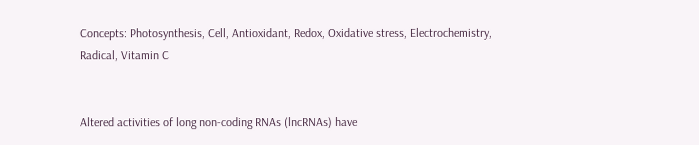Concepts: Photosynthesis, Cell, Antioxidant, Redox, Oxidative stress, Electrochemistry, Radical, Vitamin C


Altered activities of long non-coding RNAs (lncRNAs) have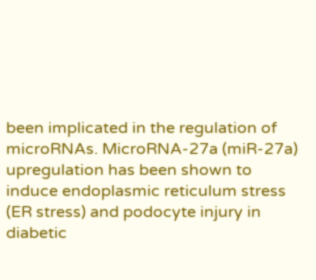been implicated in the regulation of microRNAs. MicroRNA-27a (miR-27a) upregulation has been shown to induce endoplasmic reticulum stress (ER stress) and podocyte injury in diabetic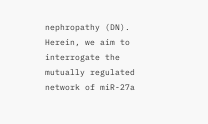nephropathy (DN). Herein, we aim to interrogate the mutually regulated network of miR-27a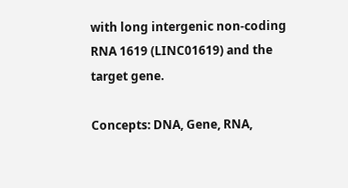with long intergenic non-coding RNA 1619 (LINC01619) and the target gene.

Concepts: DNA, Gene, RNA,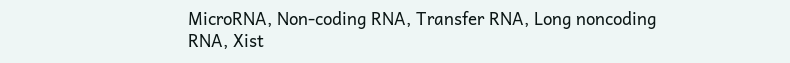MicroRNA, Non-coding RNA, Transfer RNA, Long noncoding RNA, Xist